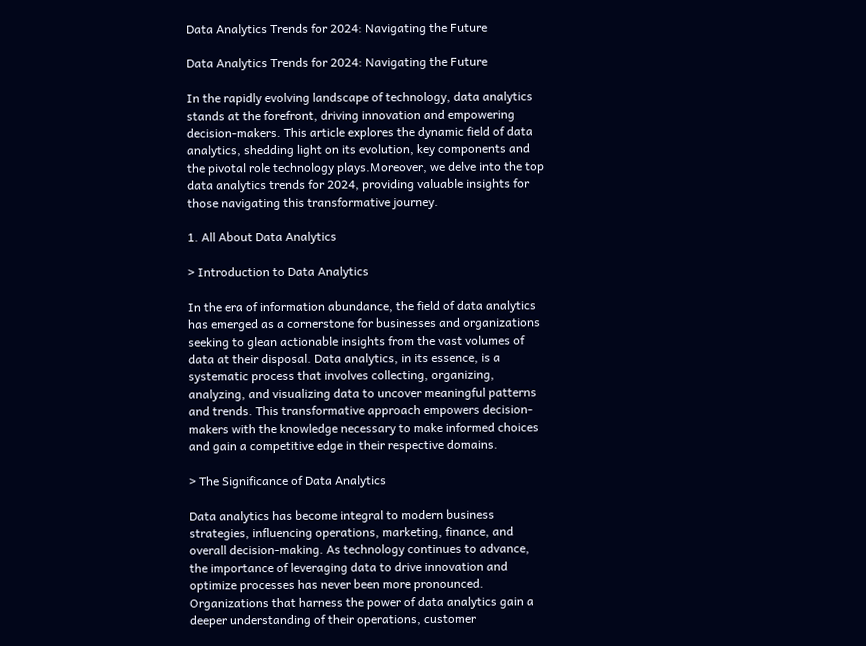Data Analytics Trends for 2024: Navigating the Future

Data Analytics Trends for 2024: Navigating the Future

In the rapidly evolving landscape of technology, data analytics stands at the forefront, driving innovation and empowering decision-makers. This article explores the dynamic field of data analytics, shedding light on its evolution, key components and the pivotal role technology plays.Moreover, we delve into the top data analytics trends for 2024, providing valuable insights for those navigating this transformative journey.

1. All About Data Analytics

> Introduction to Data Analytics

In the era of information abundance, the field of data analytics has emerged as a cornerstone for businesses and organizations seeking to glean actionable insights from the vast volumes of data at their disposal. Data analytics, in its essence, is a systematic process that involves collecting, organizing, analyzing, and visualizing data to uncover meaningful patterns and trends. This transformative approach empowers decision-makers with the knowledge necessary to make informed choices and gain a competitive edge in their respective domains.

> The Significance of Data Analytics

Data analytics has become integral to modern business strategies, influencing operations, marketing, finance, and overall decision-making. As technology continues to advance, the importance of leveraging data to drive innovation and optimize processes has never been more pronounced. Organizations that harness the power of data analytics gain a deeper understanding of their operations, customer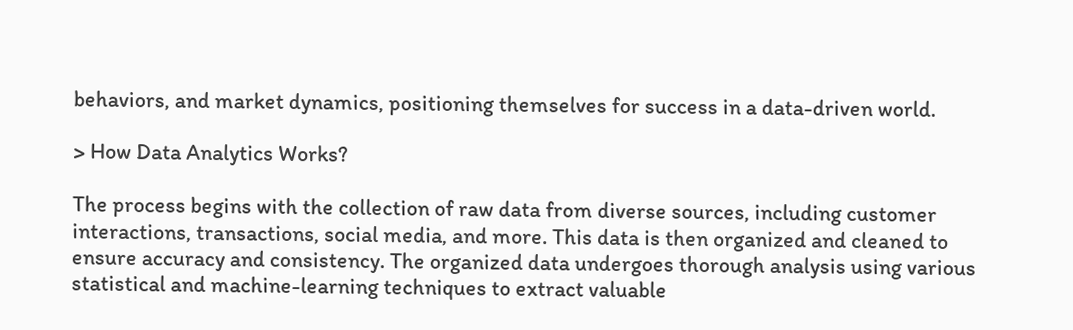behaviors, and market dynamics, positioning themselves for success in a data-driven world.

> How Data Analytics Works?

The process begins with the collection of raw data from diverse sources, including customer interactions, transactions, social media, and more. This data is then organized and cleaned to ensure accuracy and consistency. The organized data undergoes thorough analysis using various statistical and machine-learning techniques to extract valuable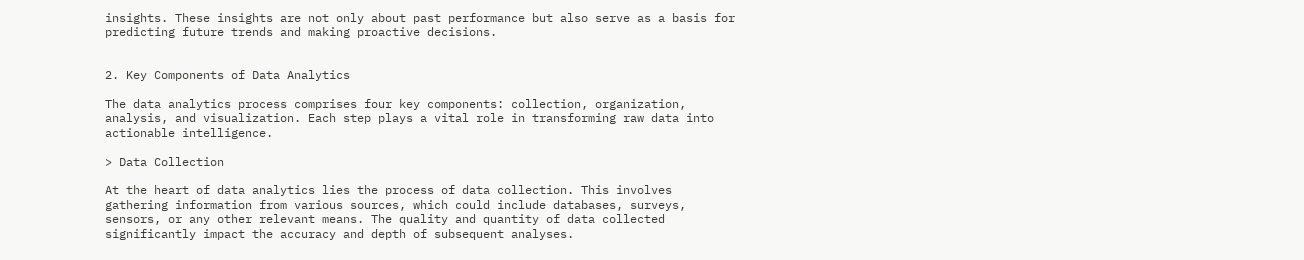insights. These insights are not only about past performance but also serve as a basis for predicting future trends and making proactive decisions.


2. Key Components of Data Analytics

The data analytics process comprises four key components: collection, organization, analysis, and visualization. Each step plays a vital role in transforming raw data into actionable intelligence.

> Data Collection

At the heart of data analytics lies the process of data collection. This involves gathering information from various sources, which could include databases, surveys, sensors, or any other relevant means. The quality and quantity of data collected significantly impact the accuracy and depth of subsequent analyses.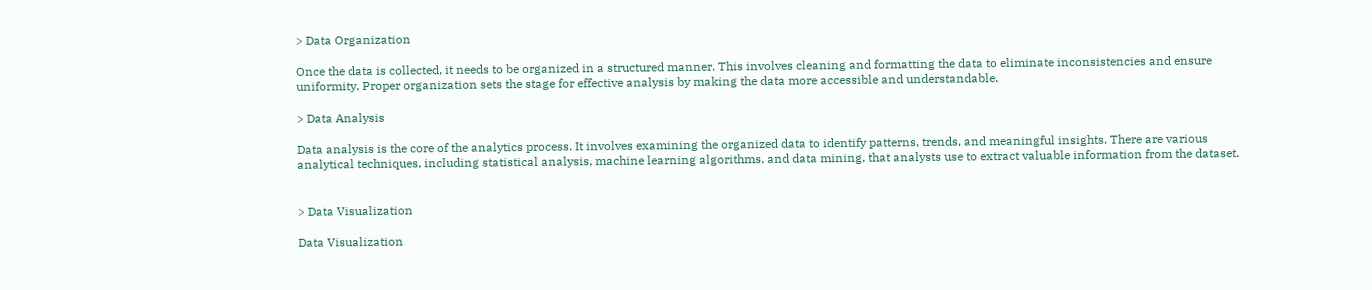> Data Organization

Once the data is collected, it needs to be organized in a structured manner. This involves cleaning and formatting the data to eliminate inconsistencies and ensure uniformity. Proper organization sets the stage for effective analysis by making the data more accessible and understandable.

> Data Analysis

Data analysis is the core of the analytics process. It involves examining the organized data to identify patterns, trends, and meaningful insights. There are various analytical techniques, including statistical analysis, machine learning algorithms, and data mining, that analysts use to extract valuable information from the dataset.


> Data Visualization

Data Visualization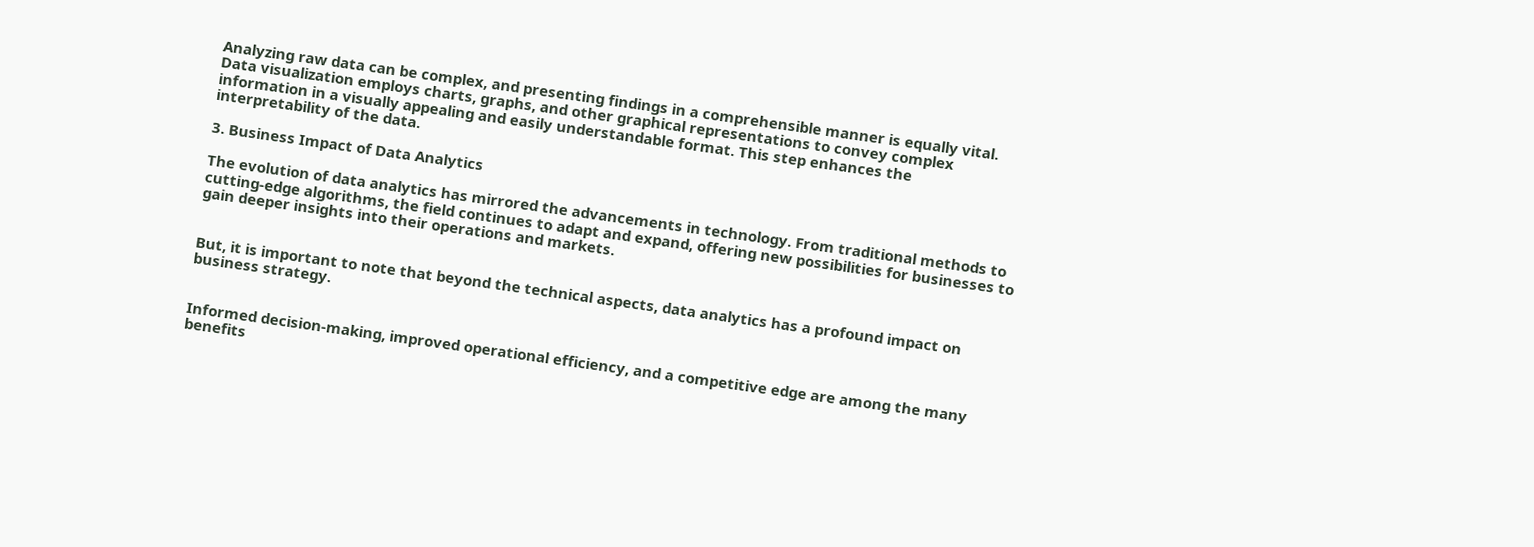Analyzing raw data can be complex, and presenting findings in a comprehensible manner is equally vital. Data visualization employs charts, graphs, and other graphical representations to convey complex information in a visually appealing and easily understandable format. This step enhances the interpretability of the data.

3. Business Impact of Data Analytics

The evolution of data analytics has mirrored the advancements in technology. From traditional methods to cutting-edge algorithms, the field continues to adapt and expand, offering new possibilities for businesses to gain deeper insights into their operations and markets.


But, it is important to note that beyond the technical aspects, data analytics has a profound impact on business strategy.


Informed decision-making, improved operational efficiency, and a competitive edge are among the many benefits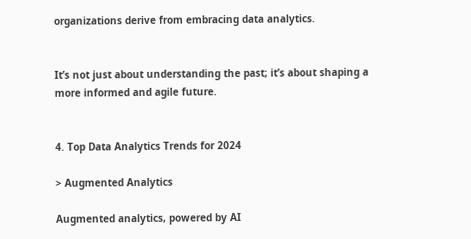organizations derive from embracing data analytics.


It’s not just about understanding the past; it’s about shaping a more informed and agile future.


4. Top Data Analytics Trends for 2024

> Augmented Analytics

Augmented analytics, powered by AI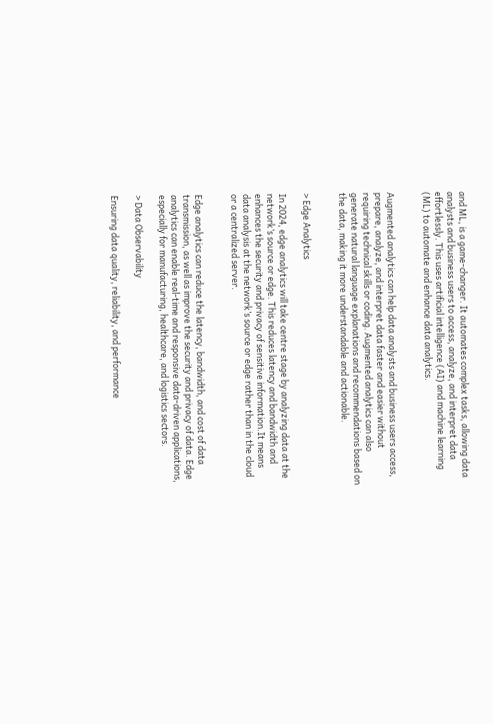and ML, is a game-changer. It automates complex tasks, allowing data analysts and business users to access, analyze, and interpret data effortlessly. This uses artificial intelligence (AI) and machine learning (ML) to automate and enhance data analytics.


Augmented analytics can help data analysts and business users access, prepare, analyze, and interpret data faster and easier without requiring technical skills or coding. Augmented analytics can also generate natural language explanations and recommendations based on the data, making it more understandable and actionable.


> Edge Analytics

In 2024, edge analytics will take centre stage by analyzing data at the network’s source or edge. This reduces latency and bandwidth and enhances the security and privacy of sensitive information.It means data analysis at the network’s source or edge rather than in the cloud or a centralized server.


Edge analytics can reduce the latency, bandwidth, and cost of data transmission, as well as improve the security and privacy of data. Edge analytics can enable real-time and responsive data-driven applications, especially for manufacturing, healthcare, and logistics sectors.

> Data Observability

Ensuring data quality, reliability, and performance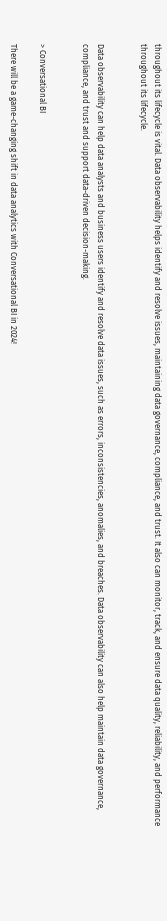throughout its lifecycle is vital. Data observability helps identify and resolve issues, maintaining data governance, compliance, and trust. It also can monitor, track, and ensure data quality, reliability, and performance throughout its lifecycle.


Data observability can help data analysts and business users identify and resolve data issues, such as errors, inconsistencies, anomalies, and breaches. Data observability can also help maintain data governance, compliance, and trust and support data-driven decision-making.


> Conversational BI

There will be a game-changing shift in data analytics with Conversational BI in 2024!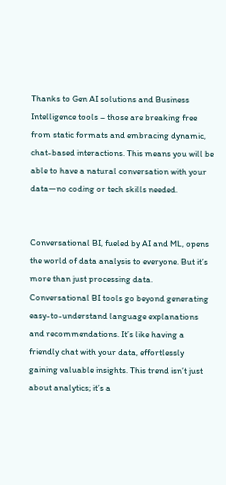Thanks to Gen AI solutions and Business Intelligence tools – those are breaking free from static formats and embracing dynamic, chat-based interactions. This means you will be able to have a natural conversation with your data—no coding or tech skills needed.


Conversational BI, fueled by AI and ML, opens the world of data analysis to everyone. But it’s more than just processing data. Conversational BI tools go beyond generating easy-to-understand language explanations and recommendations. It’s like having a friendly chat with your data, effortlessly gaining valuable insights. This trend isn’t just about analytics; it’s a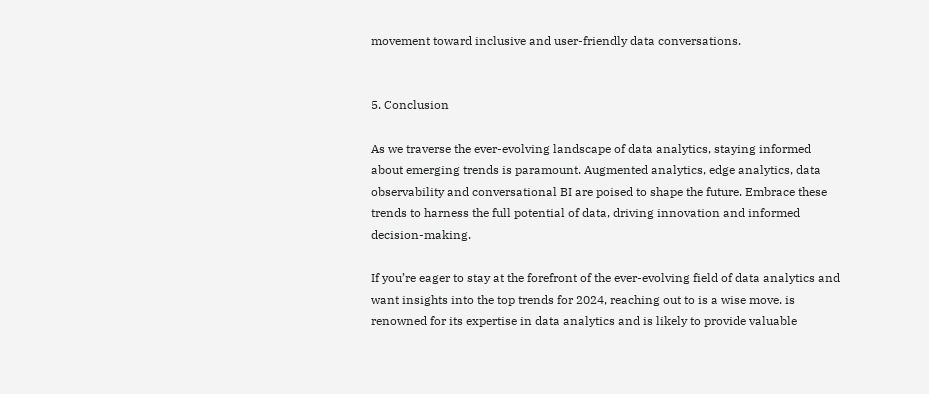movement toward inclusive and user-friendly data conversations.


5. Conclusion

As we traverse the ever-evolving landscape of data analytics, staying informed about emerging trends is paramount. Augmented analytics, edge analytics, data observability and conversational BI are poised to shape the future. Embrace these trends to harness the full potential of data, driving innovation and informed decision-making.

If you’re eager to stay at the forefront of the ever-evolving field of data analytics and want insights into the top trends for 2024, reaching out to is a wise move. is renowned for its expertise in data analytics and is likely to provide valuable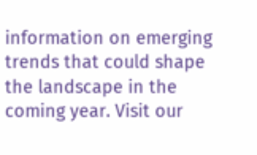information on emerging trends that could shape the landscape in the coming year. Visit our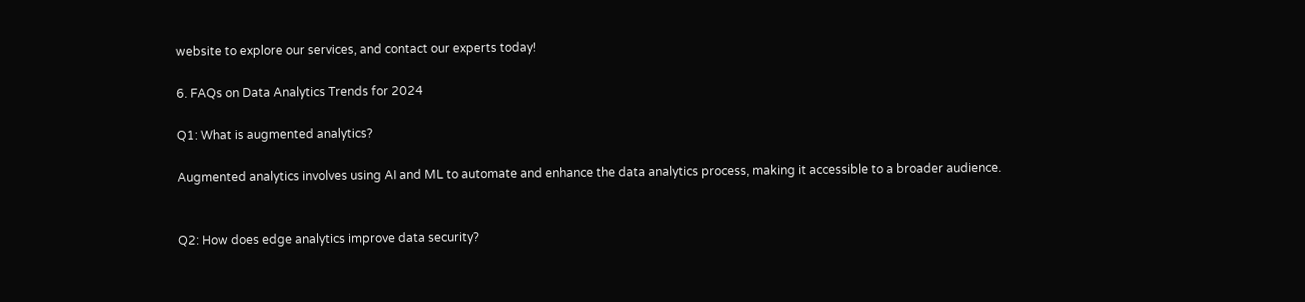website to explore our services, and contact our experts today!

6. FAQs on Data Analytics Trends for 2024

Q1: What is augmented analytics?

Augmented analytics involves using AI and ML to automate and enhance the data analytics process, making it accessible to a broader audience.


Q2: How does edge analytics improve data security?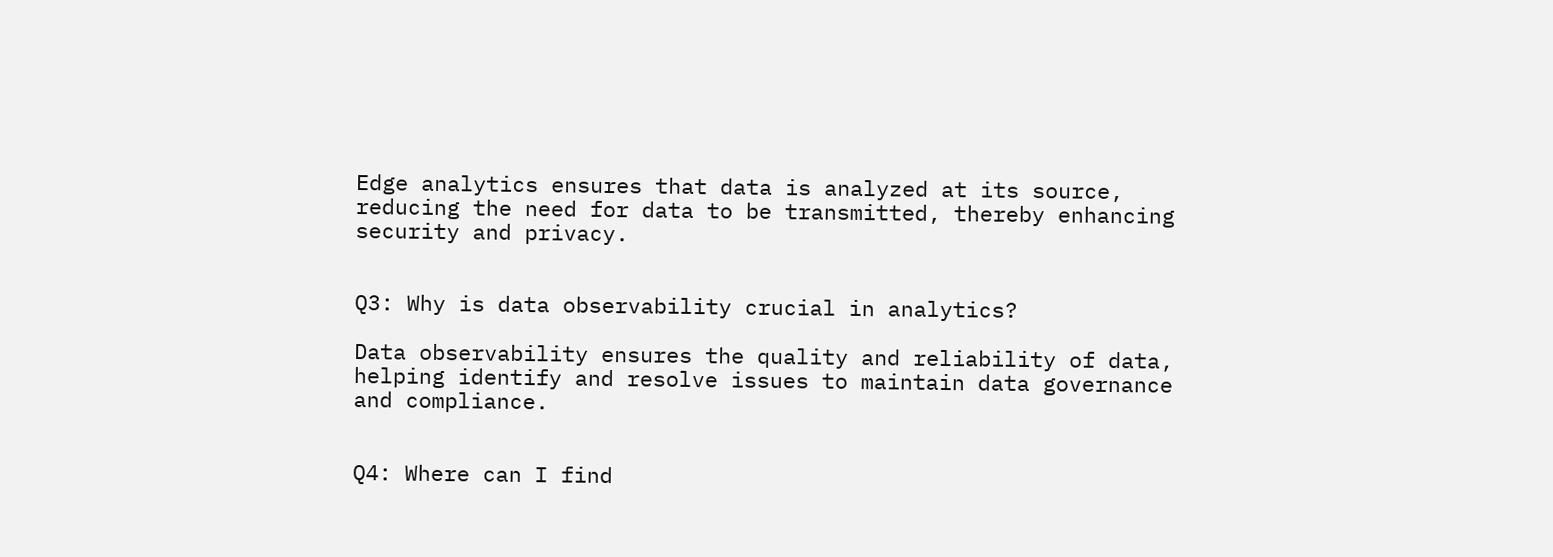Edge analytics ensures that data is analyzed at its source, reducing the need for data to be transmitted, thereby enhancing security and privacy.


Q3: Why is data observability crucial in analytics?

Data observability ensures the quality and reliability of data, helping identify and resolve issues to maintain data governance and compliance.


Q4: Where can I find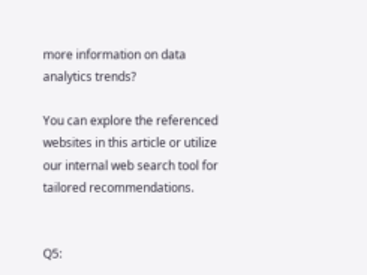more information on data analytics trends?

You can explore the referenced websites in this article or utilize our internal web search tool for tailored recommendations.


Q5: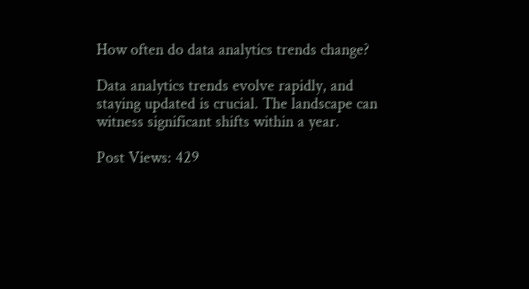How often do data analytics trends change?

Data analytics trends evolve rapidly, and staying updated is crucial. The landscape can witness significant shifts within a year.

Post Views: 429